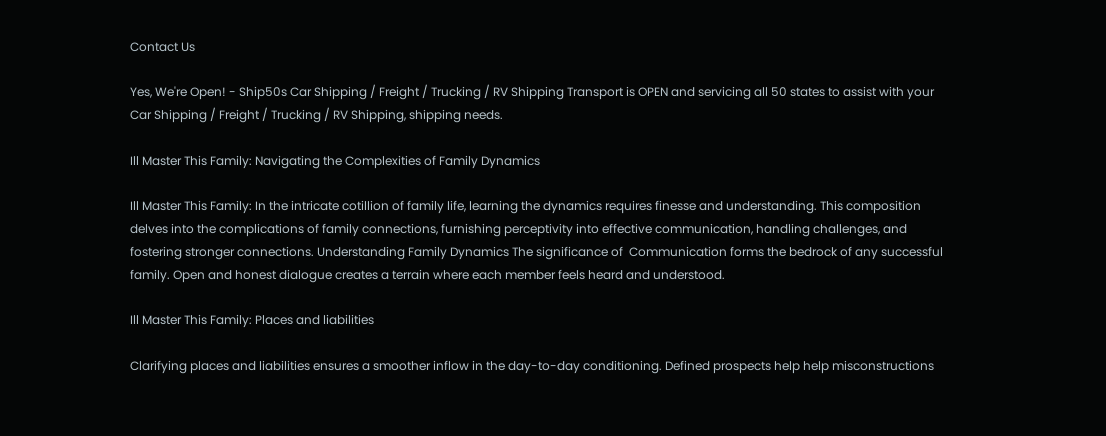Contact Us

Yes, We're Open! - Ship50s Car Shipping / Freight / Trucking / RV Shipping Transport is OPEN and servicing all 50 states to assist with your Car Shipping / Freight / Trucking / RV Shipping, shipping needs.

Ill Master This Family: Navigating the Complexities of Family Dynamics

Ill Master This Family: In the intricate cotillion of family life, learning the dynamics requires finesse and understanding. This composition delves into the complications of family connections, furnishing perceptivity into effective communication, handling challenges, and fostering stronger connections. Understanding Family Dynamics The significance of  Communication forms the bedrock of any successful family. Open and honest dialogue creates a terrain where each member feels heard and understood.

Ill Master This Family: Places and liabilities

Clarifying places and liabilities ensures a smoother inflow in the day-to-day conditioning. Defined prospects help help misconstructions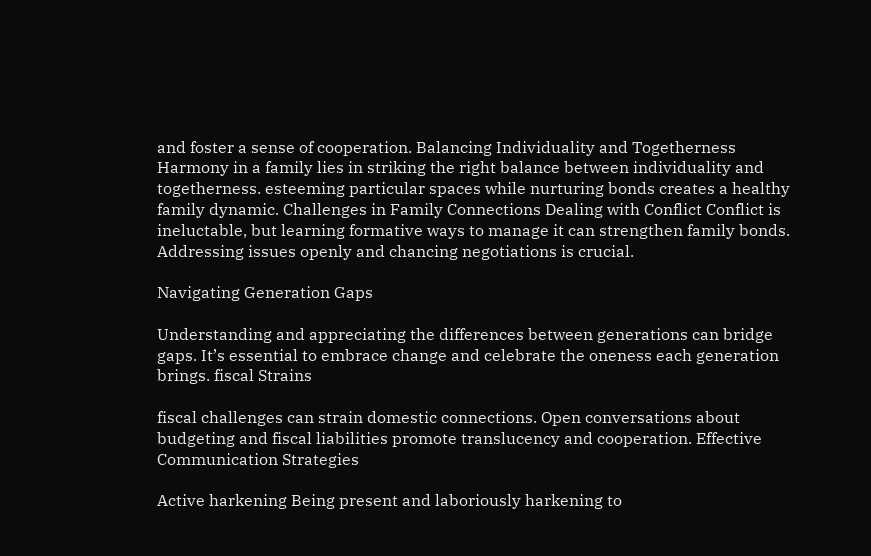and foster a sense of cooperation. Balancing Individuality and Togetherness Harmony in a family lies in striking the right balance between individuality and togetherness. esteeming particular spaces while nurturing bonds creates a healthy family dynamic. Challenges in Family Connections Dealing with Conflict Conflict is ineluctable, but learning formative ways to manage it can strengthen family bonds. Addressing issues openly and chancing negotiations is crucial.

Navigating Generation Gaps

Understanding and appreciating the differences between generations can bridge gaps. It’s essential to embrace change and celebrate the oneness each generation brings. fiscal Strains

fiscal challenges can strain domestic connections. Open conversations about budgeting and fiscal liabilities promote translucency and cooperation. Effective Communication Strategies

Active harkening Being present and laboriously harkening to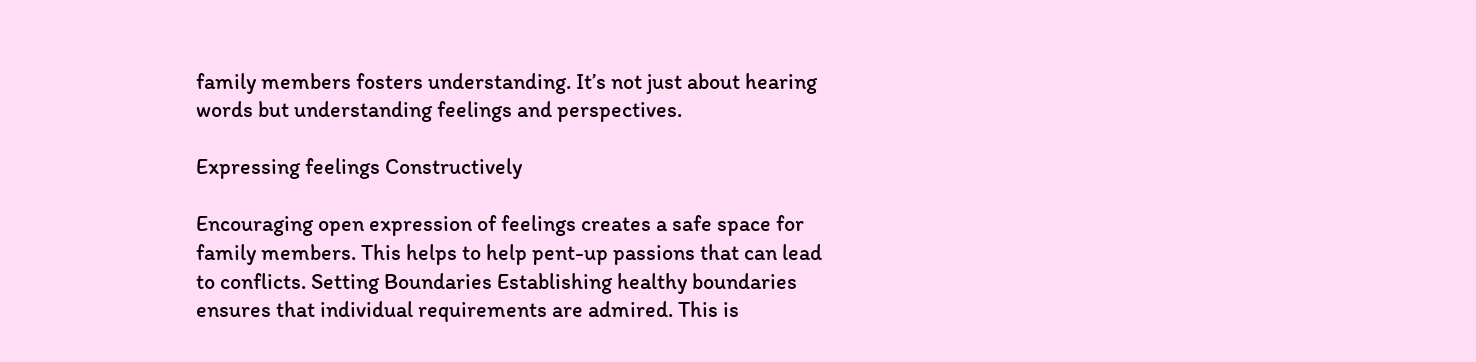family members fosters understanding. It’s not just about hearing words but understanding feelings and perspectives.

Expressing feelings Constructively

Encouraging open expression of feelings creates a safe space for family members. This helps to help pent-up passions that can lead to conflicts. Setting Boundaries Establishing healthy boundaries ensures that individual requirements are admired. This is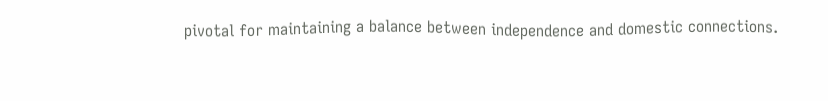pivotal for maintaining a balance between independence and domestic connections.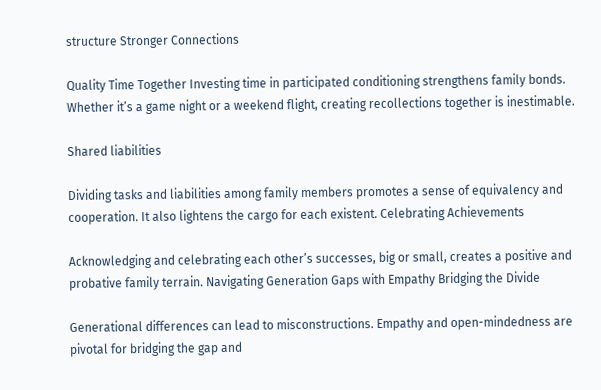structure Stronger Connections

Quality Time Together Investing time in participated conditioning strengthens family bonds. Whether it’s a game night or a weekend flight, creating recollections together is inestimable.

Shared liabilities

Dividing tasks and liabilities among family members promotes a sense of equivalency and cooperation. It also lightens the cargo for each existent. Celebrating Achievements

Acknowledging and celebrating each other’s successes, big or small, creates a positive and probative family terrain. Navigating Generation Gaps with Empathy Bridging the Divide

Generational differences can lead to misconstructions. Empathy and open-mindedness are pivotal for bridging the gap and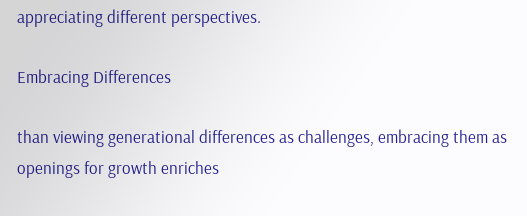appreciating different perspectives.

Embracing Differences

than viewing generational differences as challenges, embracing them as openings for growth enriches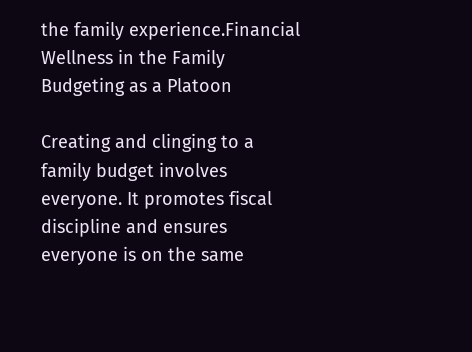the family experience.Financial Wellness in the Family Budgeting as a Platoon

Creating and clinging to a family budget involves everyone. It promotes fiscal discipline and ensures everyone is on the same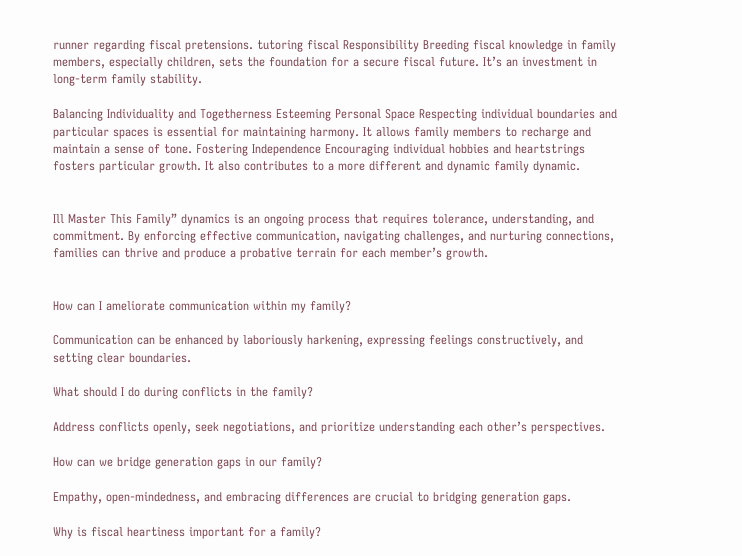runner regarding fiscal pretensions. tutoring fiscal Responsibility Breeding fiscal knowledge in family members, especially children, sets the foundation for a secure fiscal future. It’s an investment in long-term family stability.

Balancing Individuality and Togetherness Esteeming Personal Space Respecting individual boundaries and particular spaces is essential for maintaining harmony. It allows family members to recharge and maintain a sense of tone. Fostering Independence Encouraging individual hobbies and heartstrings fosters particular growth. It also contributes to a more different and dynamic family dynamic.


Ill Master This Family” dynamics is an ongoing process that requires tolerance, understanding, and commitment. By enforcing effective communication, navigating challenges, and nurturing connections, families can thrive and produce a probative terrain for each member’s growth.


How can I ameliorate communication within my family?

Communication can be enhanced by laboriously harkening, expressing feelings constructively, and setting clear boundaries.

What should I do during conflicts in the family?

Address conflicts openly, seek negotiations, and prioritize understanding each other’s perspectives.

How can we bridge generation gaps in our family?

Empathy, open-mindedness, and embracing differences are crucial to bridging generation gaps.

Why is fiscal heartiness important for a family?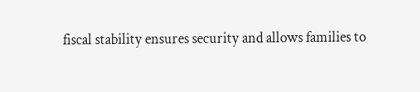fiscal stability ensures security and allows families to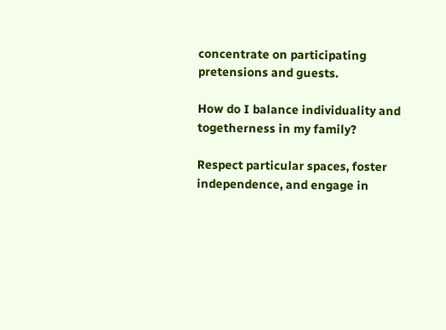concentrate on participating pretensions and guests.

How do I balance individuality and togetherness in my family?

Respect particular spaces, foster independence, and engage in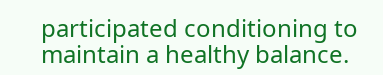participated conditioning to maintain a healthy balance.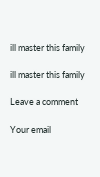ill master this family

ill master this family

Leave a comment

Your email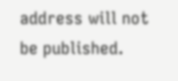address will not be published.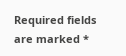Required fields are marked *